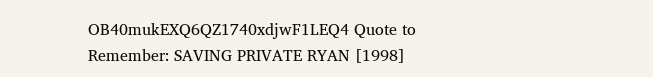OB40mukEXQ6QZ1740xdjwF1LEQ4 Quote to Remember: SAVING PRIVATE RYAN [1998]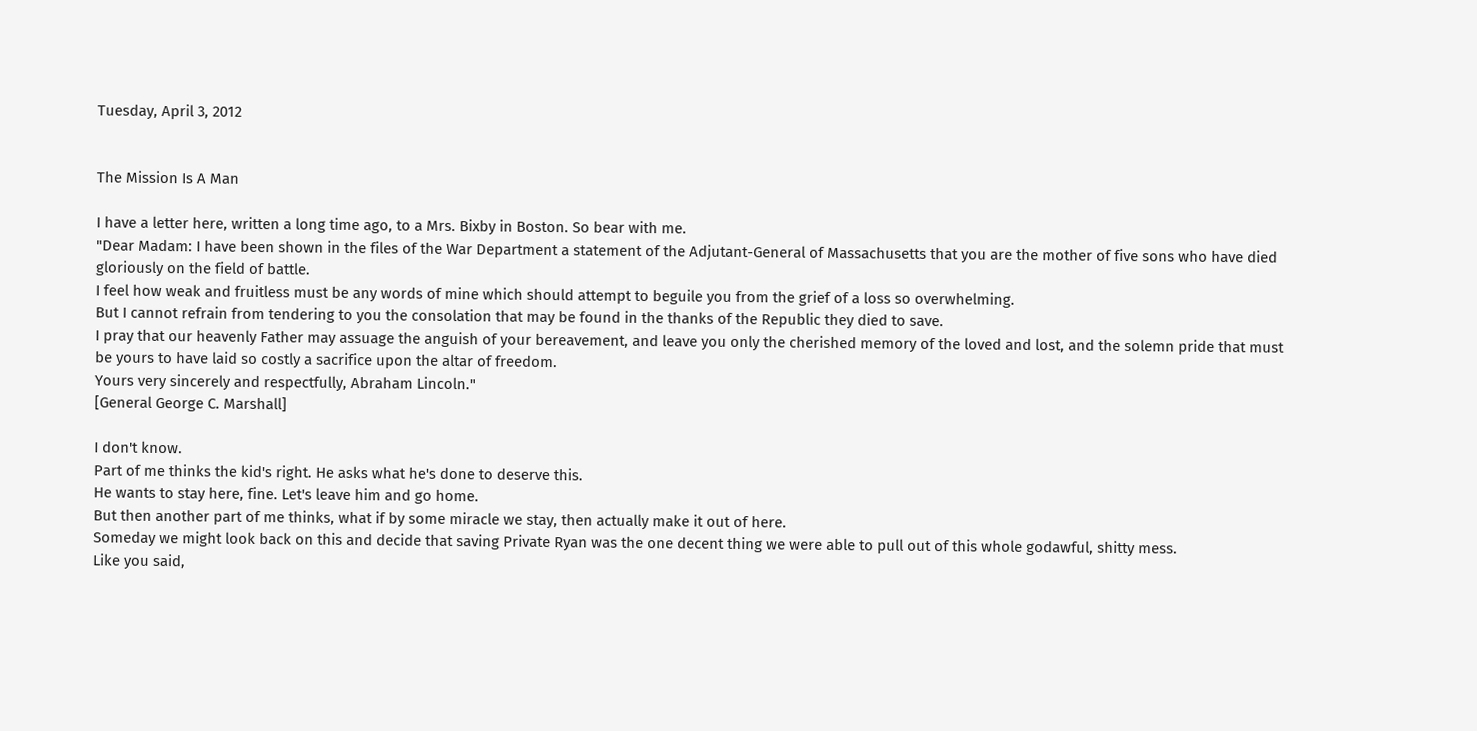Tuesday, April 3, 2012


The Mission Is A Man

I have a letter here, written a long time ago, to a Mrs. Bixby in Boston. So bear with me.
"Dear Madam: I have been shown in the files of the War Department a statement of the Adjutant-General of Massachusetts that you are the mother of five sons who have died gloriously on the field of battle.
I feel how weak and fruitless must be any words of mine which should attempt to beguile you from the grief of a loss so overwhelming.
But I cannot refrain from tendering to you the consolation that may be found in the thanks of the Republic they died to save.
I pray that our heavenly Father may assuage the anguish of your bereavement, and leave you only the cherished memory of the loved and lost, and the solemn pride that must be yours to have laid so costly a sacrifice upon the altar of freedom.
Yours very sincerely and respectfully, Abraham Lincoln."
[General George C. Marshall]

I don't know.
Part of me thinks the kid's right. He asks what he's done to deserve this.
He wants to stay here, fine. Let's leave him and go home.
But then another part of me thinks, what if by some miracle we stay, then actually make it out of here.
Someday we might look back on this and decide that saving Private Ryan was the one decent thing we were able to pull out of this whole godawful, shitty mess.
Like you said,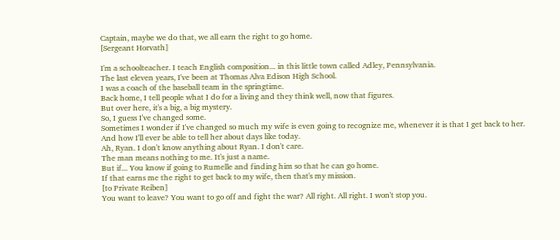Captain, maybe we do that, we all earn the right to go home.
[Sergeant Horvath]

I'm a schoolteacher. I teach English composition... in this little town called Adley, Pennsylvania.
The last eleven years, I've been at Thomas Alva Edison High School.
I was a coach of the baseball team in the springtime.
Back home, I tell people what I do for a living and they think well, now that figures.
But over here, it's a big, a big mystery.
So, I guess I've changed some.
Sometimes I wonder if I've changed so much my wife is even going to recognize me, whenever it is that I get back to her.
And how I'll ever be able to tell her about days like today.
Ah, Ryan. I don't know anything about Ryan. I don't care.
The man means nothing to me. It's just a name.
But if... You know if going to Rumelle and finding him so that he can go home.
If that earns me the right to get back to my wife, then that's my mission.
[to Private Reiben]
You want to leave? You want to go off and fight the war? All right. All right. I won't stop you.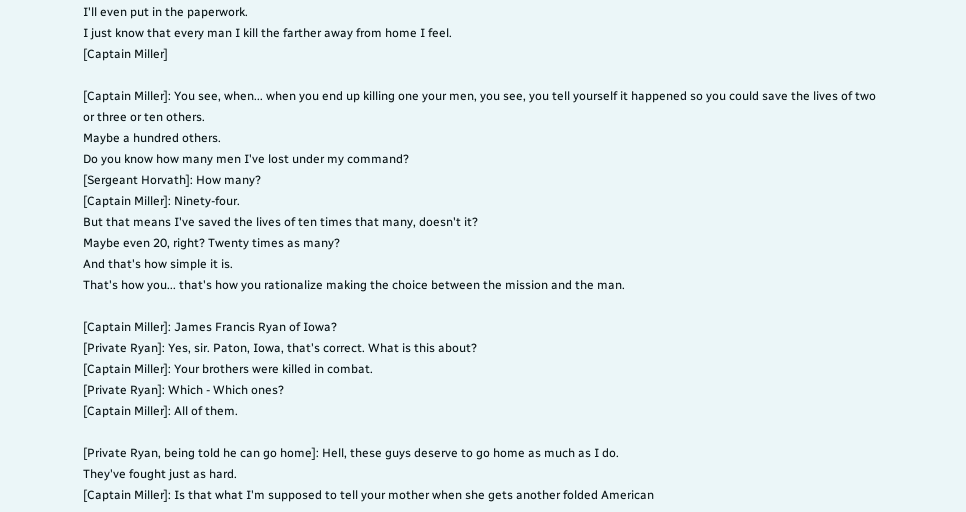I'll even put in the paperwork.
I just know that every man I kill the farther away from home I feel.
[Captain Miller]

[Captain Miller]: You see, when... when you end up killing one your men, you see, you tell yourself it happened so you could save the lives of two or three or ten others.
Maybe a hundred others.
Do you know how many men I've lost under my command?
[Sergeant Horvath]: How many?
[Captain Miller]: Ninety-four.
But that means I've saved the lives of ten times that many, doesn't it?
Maybe even 20, right? Twenty times as many?
And that's how simple it is.
That's how you... that's how you rationalize making the choice between the mission and the man.

[Captain Miller]: James Francis Ryan of Iowa?
[Private Ryan]: Yes, sir. Paton, Iowa, that's correct. What is this about?
[Captain Miller]: Your brothers were killed in combat.
[Private Ryan]: Which - Which ones?
[Captain Miller]: All of them.

[Private Ryan, being told he can go home]: Hell, these guys deserve to go home as much as I do.
They've fought just as hard.
[Captain Miller]: Is that what I'm supposed to tell your mother when she gets another folded American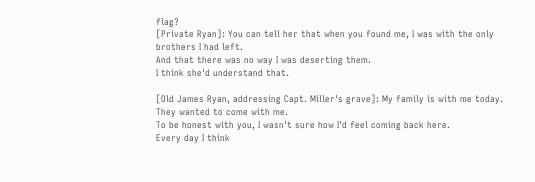flag?
[Private Ryan]: You can tell her that when you found me, I was with the only brothers I had left.
And that there was no way I was deserting them.
I think she'd understand that.

[Old James Ryan, addressing Capt. Miller's grave]: My family is with me today.
They wanted to come with me.
To be honest with you, I wasn't sure how I'd feel coming back here.
Every day I think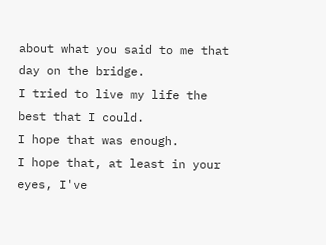about what you said to me that day on the bridge.
I tried to live my life the best that I could.
I hope that was enough.
I hope that, at least in your eyes, I've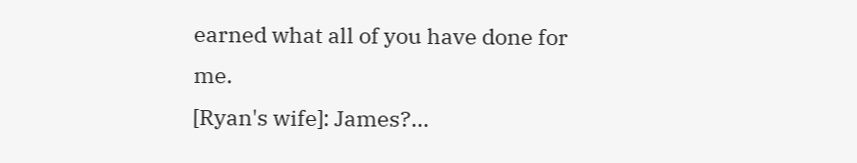earned what all of you have done for me.
[Ryan's wife]: James?...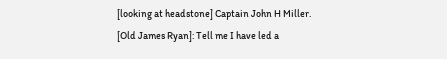[looking at headstone] Captain John H Miller.
[Old James Ryan]: Tell me I have led a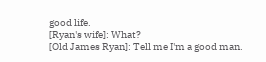good life.
[Ryan's wife]: What?
[Old James Ryan]: Tell me I'm a good man.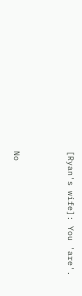[Ryan's wife]: You 'are'.


No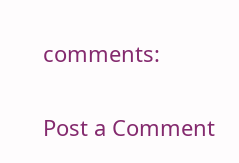comments:

Post a Comment